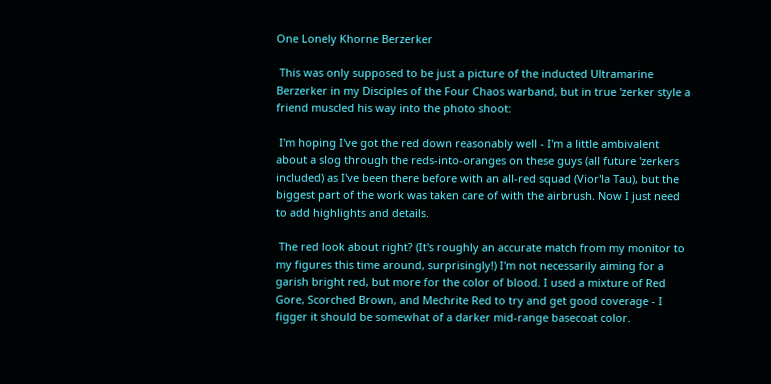One Lonely Khorne Berzerker

 This was only supposed to be just a picture of the inducted Ultramarine Berzerker in my Disciples of the Four Chaos warband, but in true 'zerker style a friend muscled his way into the photo shoot:

 I'm hoping I've got the red down reasonably well - I'm a little ambivalent about a slog through the reds-into-oranges on these guys (all future 'zerkers included) as I've been there before with an all-red squad (Vior'la Tau), but the biggest part of the work was taken care of with the airbrush. Now I just need to add highlights and details.

 The red look about right? (It's roughly an accurate match from my monitor to my figures this time around, surprisingly!) I'm not necessarily aiming for a garish bright red, but more for the color of blood. I used a mixture of Red Gore, Scorched Brown, and Mechrite Red to try and get good coverage - I figger it should be somewhat of a darker mid-range basecoat color.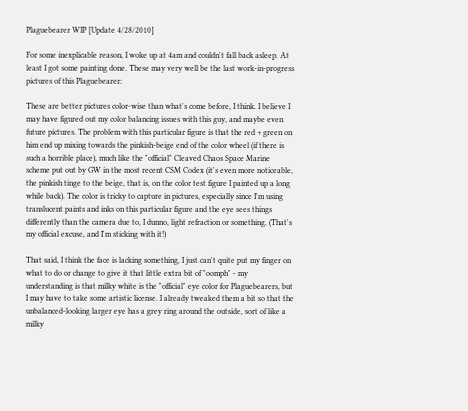Plaguebearer WIP [Update 4/28/2010]

For some inexplicable reason, I woke up at 4am and couldn't fall back asleep. At least I got some painting done. These may very well be the last work-in-progress pictures of this Plaguebearer:

These are better pictures color-wise than what's come before, I think. I believe I may have figured out my color balancing issues with this guy, and maybe even future pictures. The problem with this particular figure is that the red + green on him end up mixing towards the pinkish-beige end of the color wheel (if there is such a horrible place), much like the "official" Cleaved Chaos Space Marine scheme put out by GW in the most recent CSM Codex (it's even more noticeable, the pinkish tinge to the beige, that is, on the color test figure I painted up a long while back). The color is tricky to capture in pictures, especially since I'm using translucent paints and inks on this particular figure and the eye sees things differently than the camera due to, I dunno, light refraction or something. (That's my official excuse, and I'm sticking with it!)

That said, I think the face is lacking something, I just can't quite put my finger on what to do or change to give it that little extra bit of "oomph" - my understanding is that milky white is the "official" eye color for Plaguebearers, but I may have to take some artistic license. I already tweaked them a bit so that the unbalanced-looking larger eye has a grey ring around the outside, sort of like a milky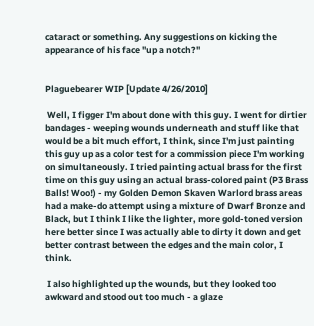cataract or something. Any suggestions on kicking the appearance of his face "up a notch?"


Plaguebearer WIP [Update 4/26/2010]

 Well, I figger I'm about done with this guy. I went for dirtier bandages - weeping wounds underneath and stuff like that would be a bit much effort, I think, since I'm just painting this guy up as a color test for a commission piece I'm working on simultaneously. I tried painting actual brass for the first time on this guy using an actual brass-colored paint (P3 Brass Balls! Woo!) - my Golden Demon Skaven Warlord brass areas had a make-do attempt using a mixture of Dwarf Bronze and Black, but I think I like the lighter, more gold-toned version here better since I was actually able to dirty it down and get better contrast between the edges and the main color, I think.

 I also highlighted up the wounds, but they looked too awkward and stood out too much - a glaze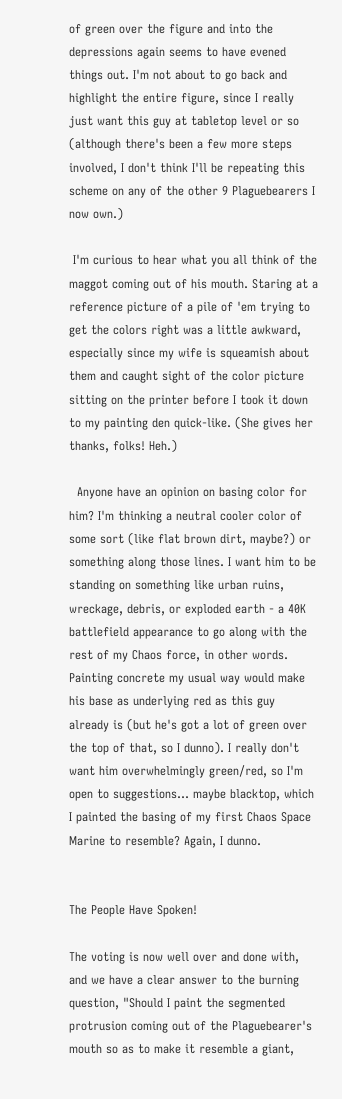of green over the figure and into the depressions again seems to have evened things out. I'm not about to go back and highlight the entire figure, since I really just want this guy at tabletop level or so (although there's been a few more steps involved, I don't think I'll be repeating this scheme on any of the other 9 Plaguebearers I now own.)

 I'm curious to hear what you all think of the maggot coming out of his mouth. Staring at a reference picture of a pile of 'em trying to get the colors right was a little awkward, especially since my wife is squeamish about them and caught sight of the color picture sitting on the printer before I took it down to my painting den quick-like. (She gives her thanks, folks! Heh.)

  Anyone have an opinion on basing color for him? I'm thinking a neutral cooler color of some sort (like flat brown dirt, maybe?) or something along those lines. I want him to be standing on something like urban ruins, wreckage, debris, or exploded earth - a 40K battlefield appearance to go along with the rest of my Chaos force, in other words. Painting concrete my usual way would make his base as underlying red as this guy already is (but he's got a lot of green over the top of that, so I dunno). I really don't want him overwhelmingly green/red, so I'm open to suggestions... maybe blacktop, which I painted the basing of my first Chaos Space Marine to resemble? Again, I dunno.


The People Have Spoken!

The voting is now well over and done with, and we have a clear answer to the burning question, "Should I paint the segmented protrusion coming out of the Plaguebearer's mouth so as to make it resemble a giant,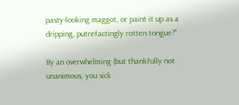pasty-looking maggot, or paint it up as a dripping, putrefactingly rotten tongue?"

By an overwhelming (but thankfully not unanimous, you sick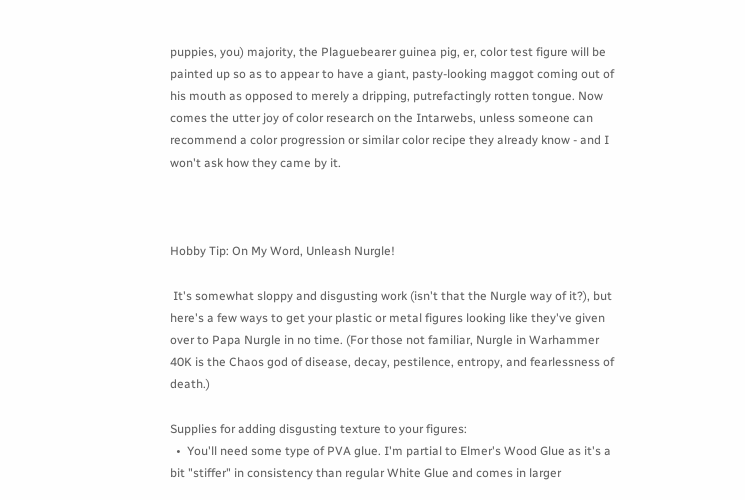puppies, you) majority, the Plaguebearer guinea pig, er, color test figure will be painted up so as to appear to have a giant, pasty-looking maggot coming out of his mouth as opposed to merely a dripping, putrefactingly rotten tongue. Now comes the utter joy of color research on the Intarwebs, unless someone can recommend a color progression or similar color recipe they already know - and I won't ask how they came by it.



Hobby Tip: On My Word, Unleash Nurgle!

 It's somewhat sloppy and disgusting work (isn't that the Nurgle way of it?), but here's a few ways to get your plastic or metal figures looking like they've given over to Papa Nurgle in no time. (For those not familiar, Nurgle in Warhammer 40K is the Chaos god of disease, decay, pestilence, entropy, and fearlessness of death.)

Supplies for adding disgusting texture to your figures:
  •  You'll need some type of PVA glue. I'm partial to Elmer's Wood Glue as it's a bit "stiffer" in consistency than regular White Glue and comes in larger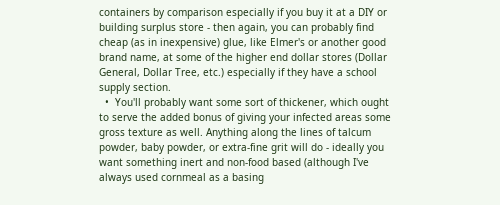containers by comparison especially if you buy it at a DIY or building surplus store - then again, you can probably find cheap (as in inexpensive) glue, like Elmer's or another good brand name, at some of the higher end dollar stores (Dollar General, Dollar Tree, etc.) especially if they have a school supply section.
  •  You'll probably want some sort of thickener, which ought to serve the added bonus of giving your infected areas some gross texture as well. Anything along the lines of talcum powder, baby powder, or extra-fine grit will do - ideally you want something inert and non-food based (although I've always used cornmeal as a basing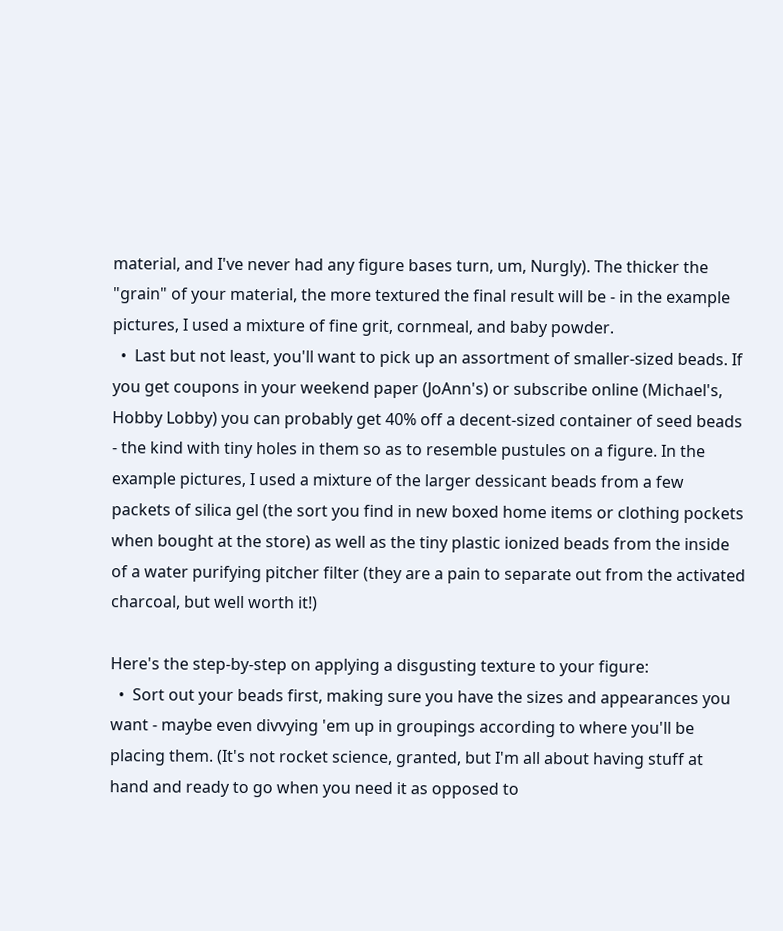material, and I've never had any figure bases turn, um, Nurgly). The thicker the "grain" of your material, the more textured the final result will be - in the example pictures, I used a mixture of fine grit, cornmeal, and baby powder.
  •  Last but not least, you'll want to pick up an assortment of smaller-sized beads. If you get coupons in your weekend paper (JoAnn's) or subscribe online (Michael's, Hobby Lobby) you can probably get 40% off a decent-sized container of seed beads - the kind with tiny holes in them so as to resemble pustules on a figure. In the example pictures, I used a mixture of the larger dessicant beads from a few packets of silica gel (the sort you find in new boxed home items or clothing pockets when bought at the store) as well as the tiny plastic ionized beads from the inside of a water purifying pitcher filter (they are a pain to separate out from the activated charcoal, but well worth it!)

Here's the step-by-step on applying a disgusting texture to your figure:
  •  Sort out your beads first, making sure you have the sizes and appearances you want - maybe even divvying 'em up in groupings according to where you'll be placing them. (It's not rocket science, granted, but I'm all about having stuff at hand and ready to go when you need it as opposed to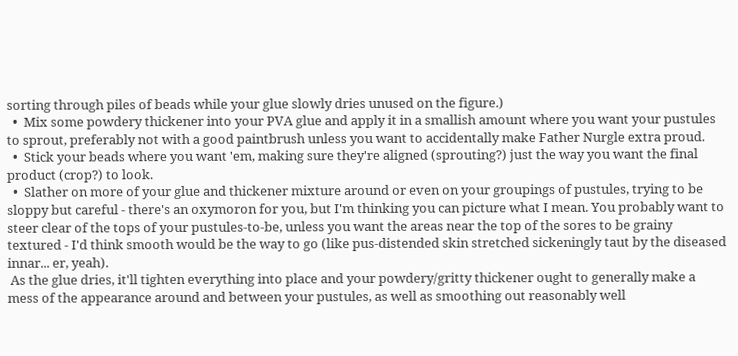sorting through piles of beads while your glue slowly dries unused on the figure.)
  •  Mix some powdery thickener into your PVA glue and apply it in a smallish amount where you want your pustules to sprout, preferably not with a good paintbrush unless you want to accidentally make Father Nurgle extra proud.
  •  Stick your beads where you want 'em, making sure they're aligned (sprouting?) just the way you want the final product (crop?) to look.
  •  Slather on more of your glue and thickener mixture around or even on your groupings of pustules, trying to be sloppy but careful - there's an oxymoron for you, but I'm thinking you can picture what I mean. You probably want to steer clear of the tops of your pustules-to-be, unless you want the areas near the top of the sores to be grainy textured - I'd think smooth would be the way to go (like pus-distended skin stretched sickeningly taut by the diseased innar... er, yeah).
 As the glue dries, it'll tighten everything into place and your powdery/gritty thickener ought to generally make a mess of the appearance around and between your pustules, as well as smoothing out reasonably well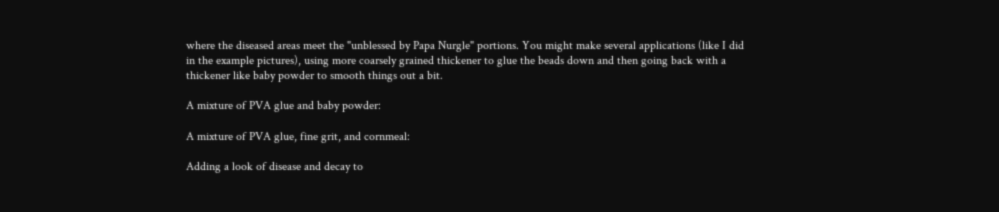where the diseased areas meet the "unblessed by Papa Nurgle" portions. You might make several applications (like I did in the example pictures), using more coarsely grained thickener to glue the beads down and then going back with a thickener like baby powder to smooth things out a bit.

A mixture of PVA glue and baby powder:

A mixture of PVA glue, fine grit, and cornmeal:

Adding a look of disease and decay to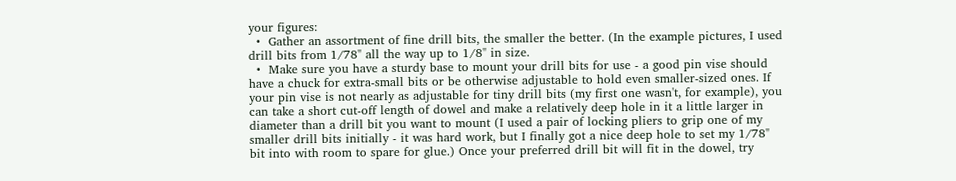your figures:
  •  Gather an assortment of fine drill bits, the smaller the better. (In the example pictures, I used drill bits from 1/78" all the way up to 1/8" in size.
  •  Make sure you have a sturdy base to mount your drill bits for use - a good pin vise should have a chuck for extra-small bits or be otherwise adjustable to hold even smaller-sized ones. If your pin vise is not nearly as adjustable for tiny drill bits (my first one wasn't, for example), you can take a short cut-off length of dowel and make a relatively deep hole in it a little larger in diameter than a drill bit you want to mount (I used a pair of locking pliers to grip one of my smaller drill bits initially - it was hard work, but I finally got a nice deep hole to set my 1/78" bit into with room to spare for glue.) Once your preferred drill bit will fit in the dowel, try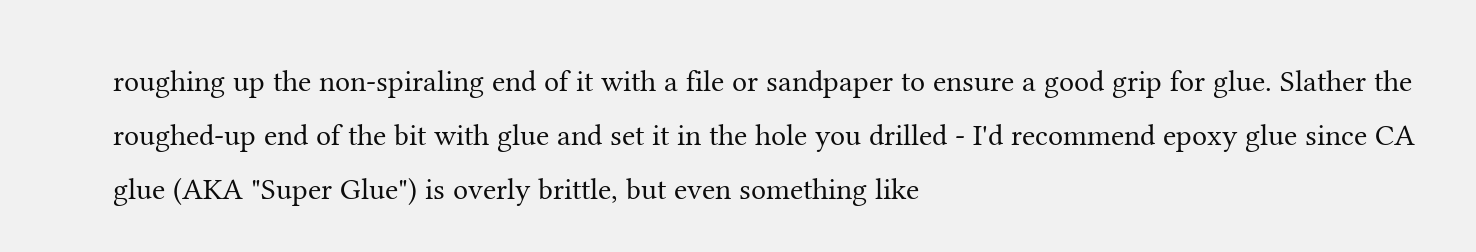roughing up the non-spiraling end of it with a file or sandpaper to ensure a good grip for glue. Slather the roughed-up end of the bit with glue and set it in the hole you drilled - I'd recommend epoxy glue since CA glue (AKA "Super Glue") is overly brittle, but even something like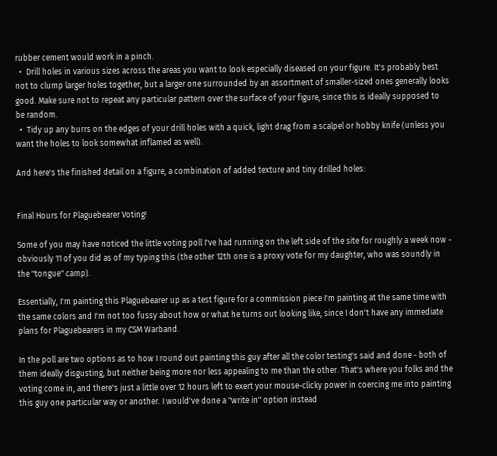rubber cement would work in a pinch.
  •  Drill holes in various sizes across the areas you want to look especially diseased on your figure. It's probably best not to clump larger holes together, but a larger one surrounded by an assortment of smaller-sized ones generally looks good. Make sure not to repeat any particular pattern over the surface of your figure, since this is ideally supposed to be random.
  •  Tidy up any burrs on the edges of your drill holes with a quick, light drag from a scalpel or hobby knife (unless you want the holes to look somewhat inflamed as well).

And here's the finished detail on a figure, a combination of added texture and tiny drilled holes:


Final Hours for Plaguebearer Voting!

Some of you may have noticed the little voting poll I've had running on the left side of the site for roughly a week now - obviously 11 of you did as of my typing this (the other 12th one is a proxy vote for my daughter, who was soundly in the "tongue" camp).

Essentially, I'm painting this Plaguebearer up as a test figure for a commission piece I'm painting at the same time with the same colors and I'm not too fussy about how or what he turns out looking like, since I don't have any immediate plans for Plaguebearers in my CSM Warband.

In the poll are two options as to how I round out painting this guy after all the color testing's said and done - both of them ideally disgusting, but neither being more nor less appealing to me than the other. That's where you folks and the voting come in, and there's just a little over 12 hours left to exert your mouse-clicky power in coercing me into painting this guy one particular way or another. I would've done a "write in" option instead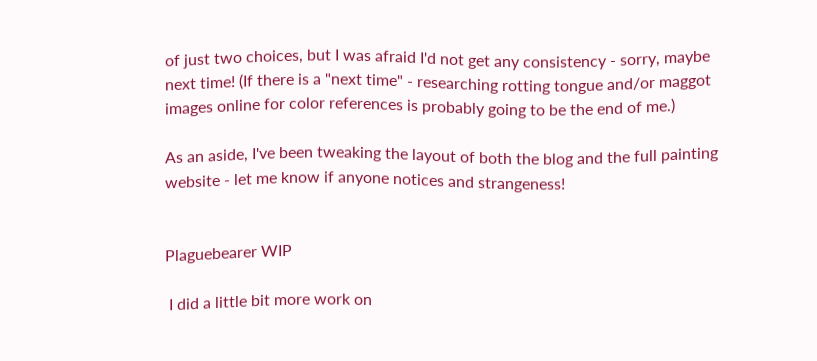of just two choices, but I was afraid I'd not get any consistency - sorry, maybe next time! (If there is a "next time" - researching rotting tongue and/or maggot images online for color references is probably going to be the end of me.)

As an aside, I've been tweaking the layout of both the blog and the full painting website - let me know if anyone notices and strangeness!


Plaguebearer WIP

 I did a little bit more work on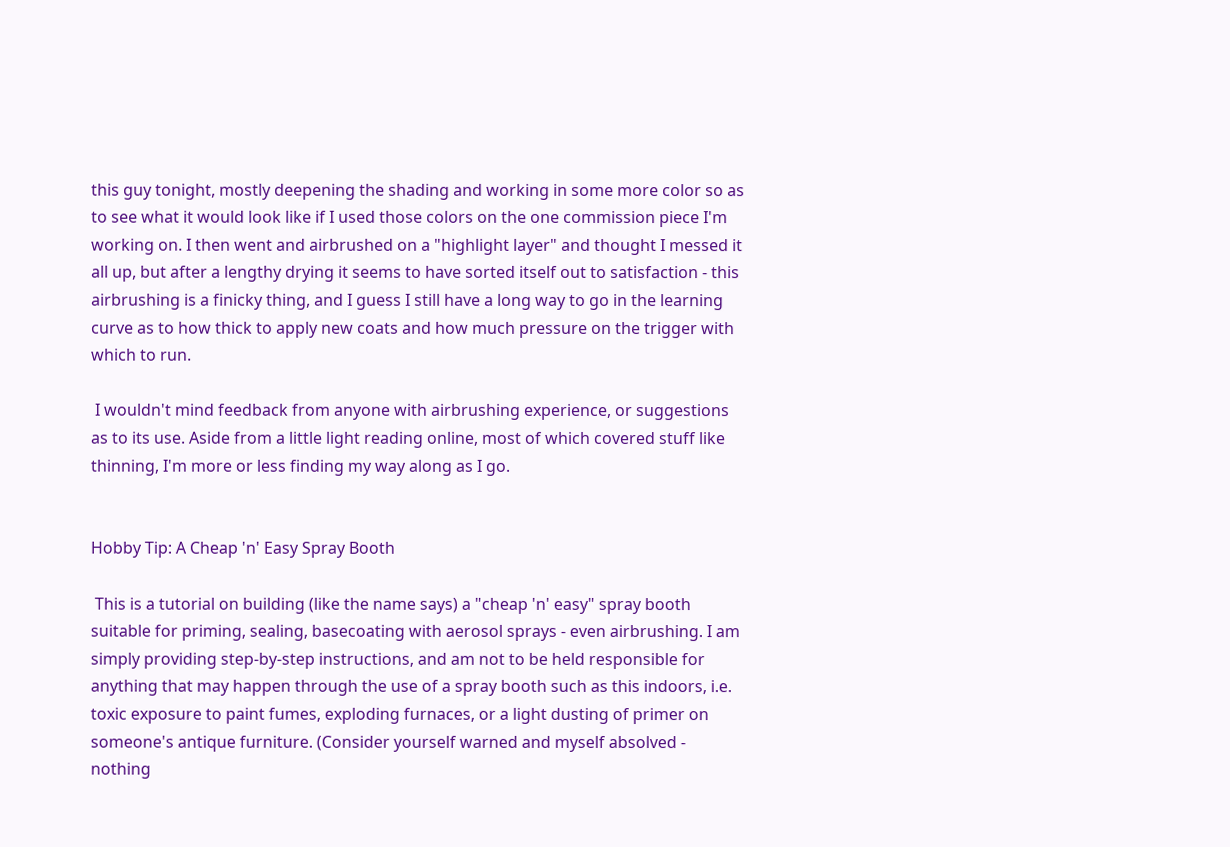this guy tonight, mostly deepening the shading and working in some more color so as to see what it would look like if I used those colors on the one commission piece I'm working on. I then went and airbrushed on a "highlight layer" and thought I messed it all up, but after a lengthy drying it seems to have sorted itself out to satisfaction - this airbrushing is a finicky thing, and I guess I still have a long way to go in the learning curve as to how thick to apply new coats and how much pressure on the trigger with which to run.

 I wouldn't mind feedback from anyone with airbrushing experience, or suggestions as to its use. Aside from a little light reading online, most of which covered stuff like thinning, I'm more or less finding my way along as I go.


Hobby Tip: A Cheap 'n' Easy Spray Booth

 This is a tutorial on building (like the name says) a "cheap 'n' easy" spray booth suitable for priming, sealing, basecoating with aerosol sprays - even airbrushing. I am simply providing step-by-step instructions, and am not to be held responsible for anything that may happen through the use of a spray booth such as this indoors, i.e. toxic exposure to paint fumes, exploding furnaces, or a light dusting of primer on someone's antique furniture. (Consider yourself warned and myself absolved - nothing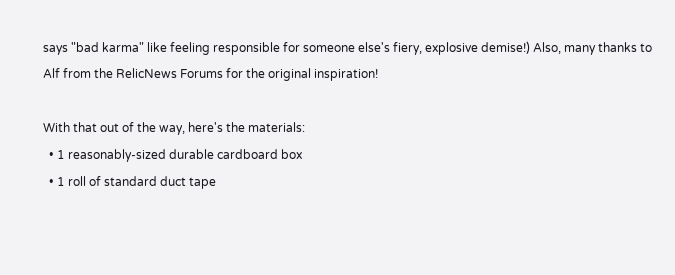says "bad karma" like feeling responsible for someone else's fiery, explosive demise!) Also, many thanks to Alf from the RelicNews Forums for the original inspiration!

With that out of the way, here's the materials:
  • 1 reasonably-sized durable cardboard box
  • 1 roll of standard duct tape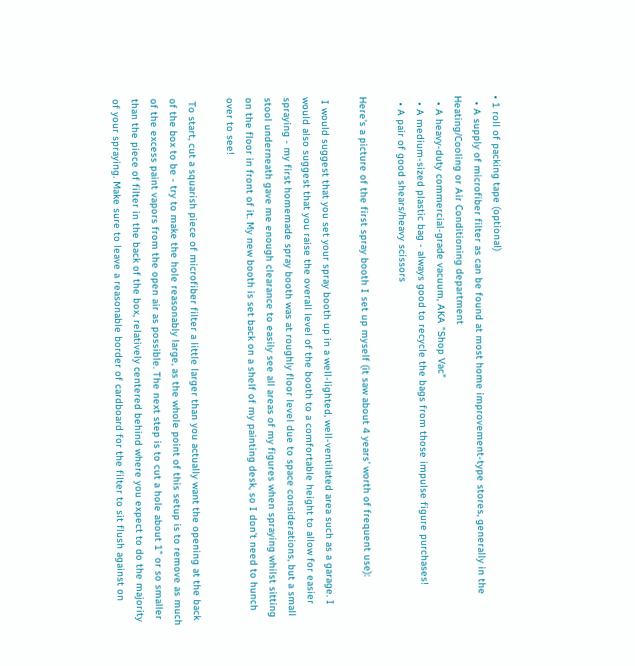• 1 roll of packing tape (optional)
  • A supply of microfiber filter as can be found at most home improvement-type stores, generally in the Heating/Cooling or Air Conditioning department
  • A heavy-duty commercial-grade vacuum, AKA "Shop Vac"
  • A medium-sized plastic bag - always good to recycle the bags from those impulse figure purchases!
  • A pair of good shears/heavy scissors

Here's a picture of the first spray booth I set up myself (it saw about 4 years' worth of frequent use):

 I would suggest that you set your spray booth up in a well-lighted, well-ventilated area such as a garage. I would also suggest that you raise the overall level of the booth to a comfortable height to allow for easier spraying - my first homemade spray booth was at roughly floor level due to space considerations, but a small stool underneath gave me enough clearance to easily see all areas of my figures when spraying whilst sitting on the floor in front of it. My new booth is set back on a shelf of my painting desk, so I don't need to hunch over to see!

 To start, cut a squarish piece of microfiber filter a little larger than you actually want the opening at the back of the box to be - try to make the hole reasonably large, as the whole point of this setup is to remove as much of the excess paint vapors from the open air as possible. The next step is to cut a hole about 1" or so smaller than the piece of filter in the back of the box, relatively centered behind where you expect to do the majority of your spraying. Make sure to leave a reasonable border of cardboard for the filter to sit flush against on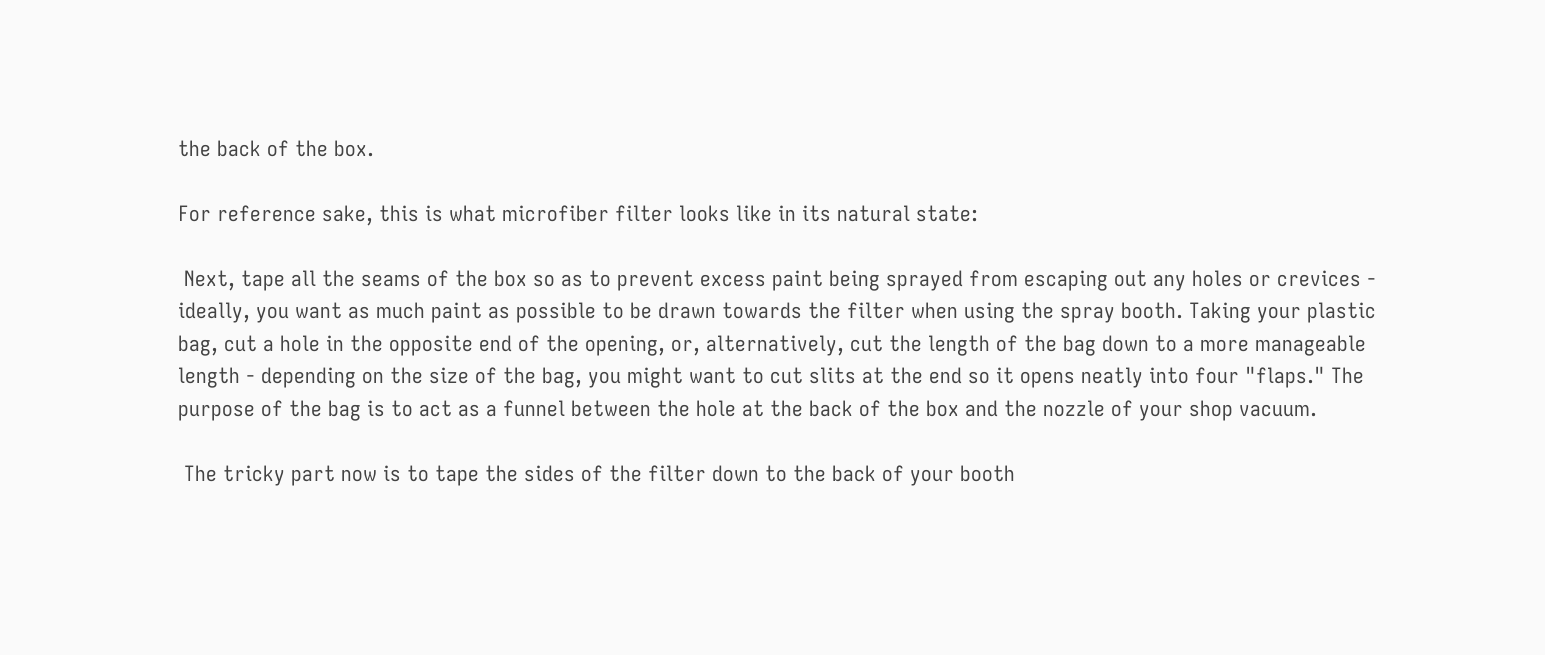the back of the box.

For reference sake, this is what microfiber filter looks like in its natural state:

 Next, tape all the seams of the box so as to prevent excess paint being sprayed from escaping out any holes or crevices - ideally, you want as much paint as possible to be drawn towards the filter when using the spray booth. Taking your plastic bag, cut a hole in the opposite end of the opening, or, alternatively, cut the length of the bag down to a more manageable length - depending on the size of the bag, you might want to cut slits at the end so it opens neatly into four "flaps." The purpose of the bag is to act as a funnel between the hole at the back of the box and the nozzle of your shop vacuum.

 The tricky part now is to tape the sides of the filter down to the back of your booth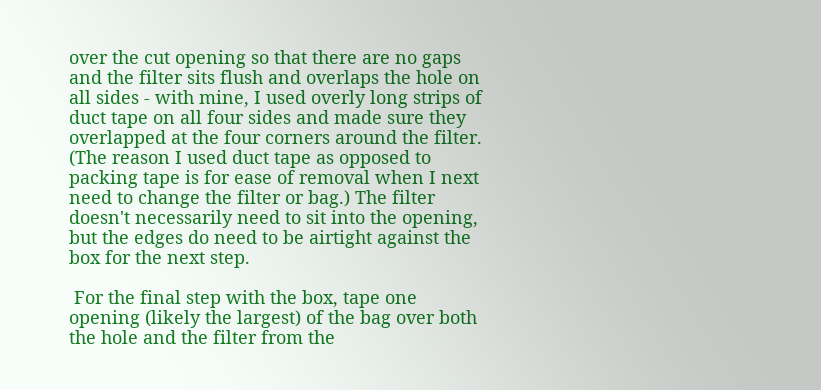over the cut opening so that there are no gaps and the filter sits flush and overlaps the hole on all sides - with mine, I used overly long strips of duct tape on all four sides and made sure they overlapped at the four corners around the filter. (The reason I used duct tape as opposed to packing tape is for ease of removal when I next need to change the filter or bag.) The filter doesn't necessarily need to sit into the opening, but the edges do need to be airtight against the box for the next step.

 For the final step with the box, tape one opening (likely the largest) of the bag over both the hole and the filter from the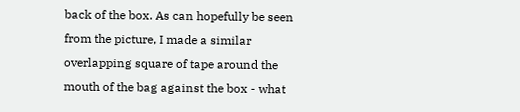back of the box. As can hopefully be seen from the picture, I made a similar overlapping square of tape around the mouth of the bag against the box - what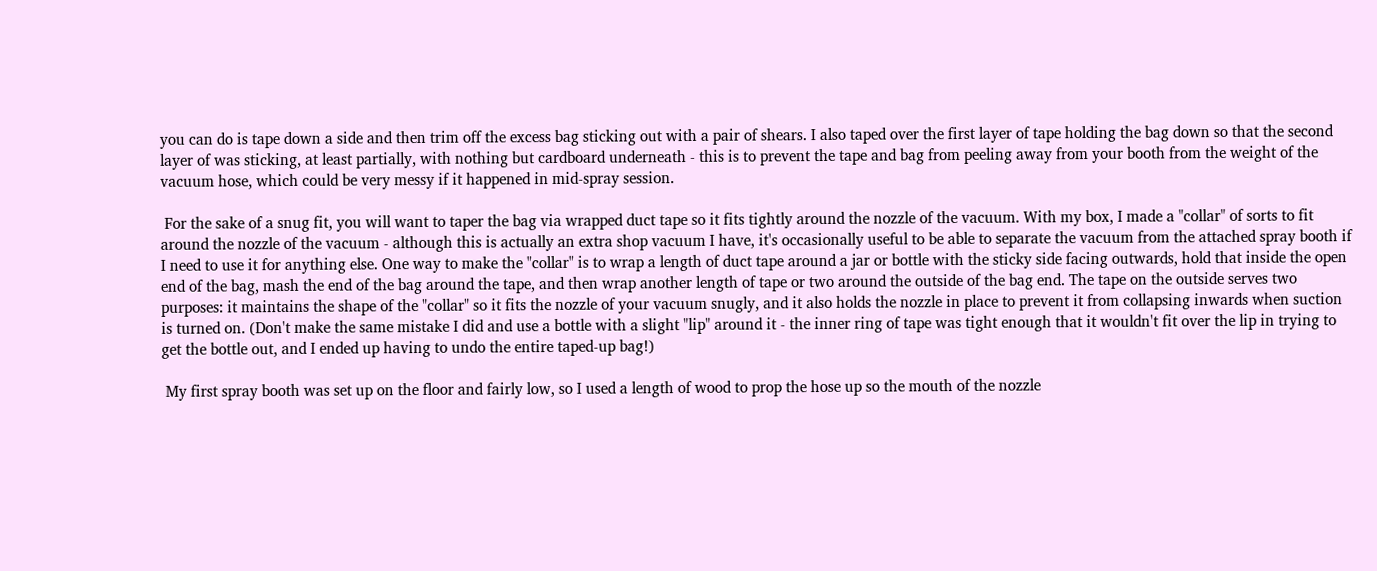you can do is tape down a side and then trim off the excess bag sticking out with a pair of shears. I also taped over the first layer of tape holding the bag down so that the second layer of was sticking, at least partially, with nothing but cardboard underneath - this is to prevent the tape and bag from peeling away from your booth from the weight of the vacuum hose, which could be very messy if it happened in mid-spray session.

 For the sake of a snug fit, you will want to taper the bag via wrapped duct tape so it fits tightly around the nozzle of the vacuum. With my box, I made a "collar" of sorts to fit around the nozzle of the vacuum - although this is actually an extra shop vacuum I have, it's occasionally useful to be able to separate the vacuum from the attached spray booth if I need to use it for anything else. One way to make the "collar" is to wrap a length of duct tape around a jar or bottle with the sticky side facing outwards, hold that inside the open end of the bag, mash the end of the bag around the tape, and then wrap another length of tape or two around the outside of the bag end. The tape on the outside serves two purposes: it maintains the shape of the "collar" so it fits the nozzle of your vacuum snugly, and it also holds the nozzle in place to prevent it from collapsing inwards when suction is turned on. (Don't make the same mistake I did and use a bottle with a slight "lip" around it - the inner ring of tape was tight enough that it wouldn't fit over the lip in trying to get the bottle out, and I ended up having to undo the entire taped-up bag!)

 My first spray booth was set up on the floor and fairly low, so I used a length of wood to prop the hose up so the mouth of the nozzle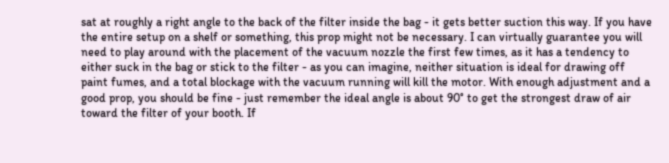sat at roughly a right angle to the back of the filter inside the bag - it gets better suction this way. If you have the entire setup on a shelf or something, this prop might not be necessary. I can virtually guarantee you will need to play around with the placement of the vacuum nozzle the first few times, as it has a tendency to either suck in the bag or stick to the filter - as you can imagine, neither situation is ideal for drawing off paint fumes, and a total blockage with the vacuum running will kill the motor. With enough adjustment and a good prop, you should be fine - just remember the ideal angle is about 90° to get the strongest draw of air toward the filter of your booth. If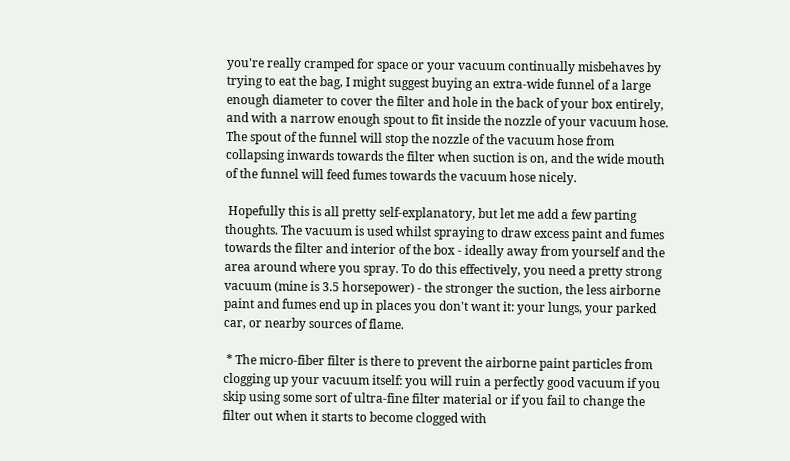you're really cramped for space or your vacuum continually misbehaves by trying to eat the bag, I might suggest buying an extra-wide funnel of a large enough diameter to cover the filter and hole in the back of your box entirely, and with a narrow enough spout to fit inside the nozzle of your vacuum hose. The spout of the funnel will stop the nozzle of the vacuum hose from collapsing inwards towards the filter when suction is on, and the wide mouth of the funnel will feed fumes towards the vacuum hose nicely.

 Hopefully this is all pretty self-explanatory, but let me add a few parting thoughts. The vacuum is used whilst spraying to draw excess paint and fumes towards the filter and interior of the box - ideally away from yourself and the area around where you spray. To do this effectively, you need a pretty strong vacuum (mine is 3.5 horsepower) - the stronger the suction, the less airborne paint and fumes end up in places you don't want it: your lungs, your parked car, or nearby sources of flame.

 * The micro-fiber filter is there to prevent the airborne paint particles from clogging up your vacuum itself: you will ruin a perfectly good vacuum if you skip using some sort of ultra-fine filter material or if you fail to change the filter out when it starts to become clogged with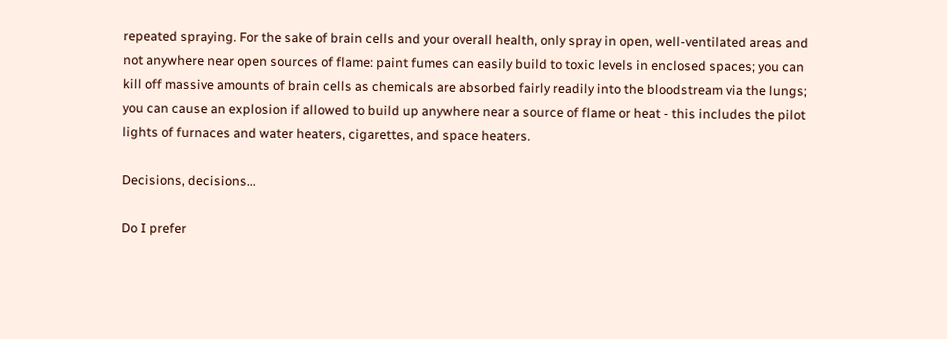repeated spraying. For the sake of brain cells and your overall health, only spray in open, well-ventilated areas and not anywhere near open sources of flame: paint fumes can easily build to toxic levels in enclosed spaces; you can kill off massive amounts of brain cells as chemicals are absorbed fairly readily into the bloodstream via the lungs; you can cause an explosion if allowed to build up anywhere near a source of flame or heat - this includes the pilot lights of furnaces and water heaters, cigarettes, and space heaters.

Decisions, decisions...

Do I prefer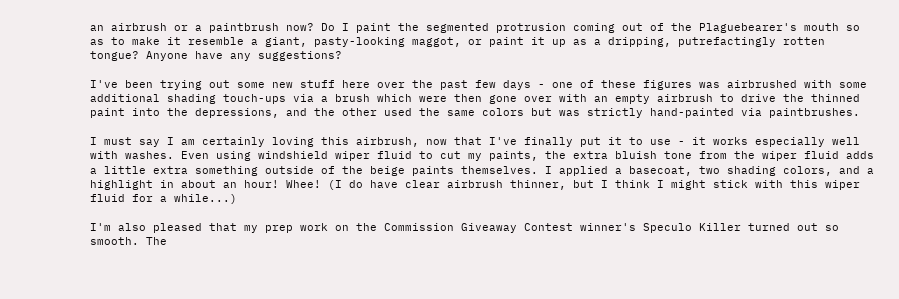an airbrush or a paintbrush now? Do I paint the segmented protrusion coming out of the Plaguebearer's mouth so as to make it resemble a giant, pasty-looking maggot, or paint it up as a dripping, putrefactingly rotten tongue? Anyone have any suggestions?

I've been trying out some new stuff here over the past few days - one of these figures was airbrushed with some additional shading touch-ups via a brush which were then gone over with an empty airbrush to drive the thinned paint into the depressions, and the other used the same colors but was strictly hand-painted via paintbrushes.

I must say I am certainly loving this airbrush, now that I've finally put it to use - it works especially well with washes. Even using windshield wiper fluid to cut my paints, the extra bluish tone from the wiper fluid adds a little extra something outside of the beige paints themselves. I applied a basecoat, two shading colors, and a highlight in about an hour! Whee! (I do have clear airbrush thinner, but I think I might stick with this wiper fluid for a while...)

I'm also pleased that my prep work on the Commission Giveaway Contest winner's Speculo Killer turned out so smooth. The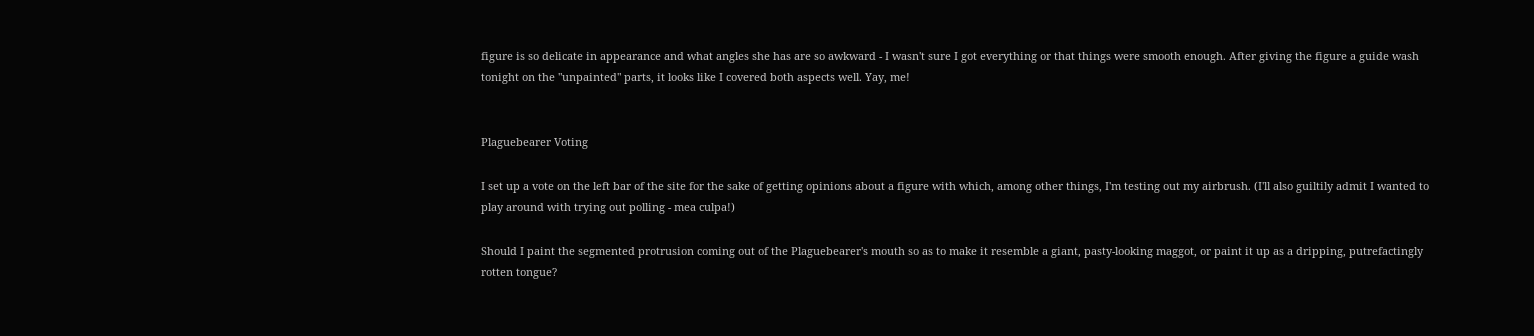figure is so delicate in appearance and what angles she has are so awkward - I wasn't sure I got everything or that things were smooth enough. After giving the figure a guide wash tonight on the "unpainted" parts, it looks like I covered both aspects well. Yay, me!


Plaguebearer Voting

I set up a vote on the left bar of the site for the sake of getting opinions about a figure with which, among other things, I'm testing out my airbrush. (I'll also guiltily admit I wanted to play around with trying out polling - mea culpa!)

Should I paint the segmented protrusion coming out of the Plaguebearer's mouth so as to make it resemble a giant, pasty-looking maggot, or paint it up as a dripping, putrefactingly rotten tongue?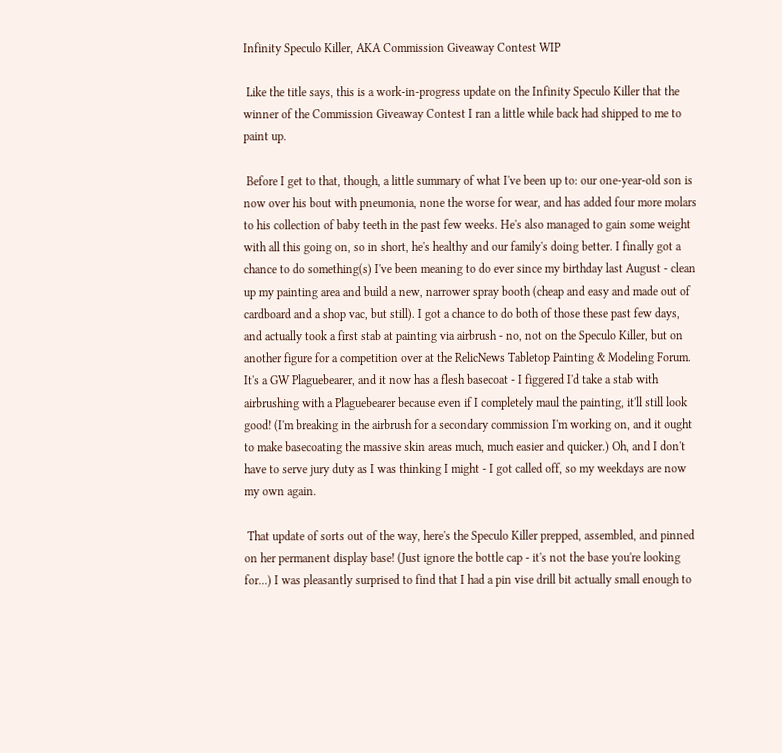Infinity Speculo Killer, AKA Commission Giveaway Contest WIP

 Like the title says, this is a work-in-progress update on the Infinity Speculo Killer that the winner of the Commission Giveaway Contest I ran a little while back had shipped to me to paint up.

 Before I get to that, though, a little summary of what I've been up to: our one-year-old son is now over his bout with pneumonia, none the worse for wear, and has added four more molars to his collection of baby teeth in the past few weeks. He's also managed to gain some weight with all this going on, so in short, he's healthy and our family's doing better. I finally got a chance to do something(s) I've been meaning to do ever since my birthday last August - clean up my painting area and build a new, narrower spray booth (cheap and easy and made out of cardboard and a shop vac, but still). I got a chance to do both of those these past few days, and actually took a first stab at painting via airbrush - no, not on the Speculo Killer, but on another figure for a competition over at the RelicNews Tabletop Painting & Modeling Forum. It's a GW Plaguebearer, and it now has a flesh basecoat - I figgered I'd take a stab with airbrushing with a Plaguebearer because even if I completely maul the painting, it'll still look good! (I'm breaking in the airbrush for a secondary commission I'm working on, and it ought to make basecoating the massive skin areas much, much easier and quicker.) Oh, and I don't have to serve jury duty as I was thinking I might - I got called off, so my weekdays are now my own again.

 That update of sorts out of the way, here's the Speculo Killer prepped, assembled, and pinned on her permanent display base! (Just ignore the bottle cap - it's not the base you're looking for...) I was pleasantly surprised to find that I had a pin vise drill bit actually small enough to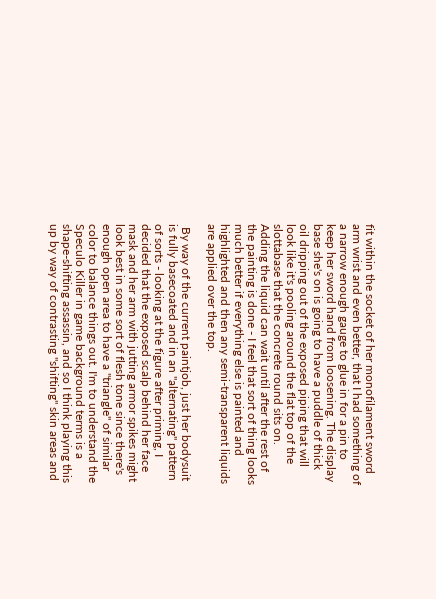fit within the socket of her monofilament sword arm wrist and even better, that I had something of a narrow enough gauge to glue in for a pin to keep her sword hand from loosening. The display base she's on is going to have a puddle of thick oil dripping out of the exposed piping that will look like it's pooling around the flat top of the slottabase that the concrete round sits on. Adding the liquid can wait until after the rest of the painting is done - I feel that sort of thing looks much better if everything else is painted and highlighted and then any semi-transparent liquids are applied over the top.

 By way of the current paintjob, just her bodysuit is fully basecoated and in an "alternating" pattern of sorts - looking at the figure after priming, I decided that the exposed scalp behind her face mask and her arm with jutting armor spikes might look best in some sort of flesh tone since there's enough open area to have a "triangle" of similar color to balance things out. I'm to understand the Speculo Killer in game background terms is a shape-shifting assassin, and so I think playing this up by way of contrasting "shifting" skin areas and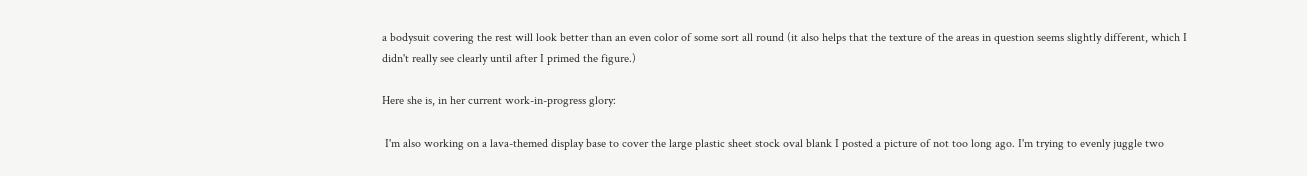a bodysuit covering the rest will look better than an even color of some sort all round (it also helps that the texture of the areas in question seems slightly different, which I didn't really see clearly until after I primed the figure.)

Here she is, in her current work-in-progress glory:

 I'm also working on a lava-themed display base to cover the large plastic sheet stock oval blank I posted a picture of not too long ago. I'm trying to evenly juggle two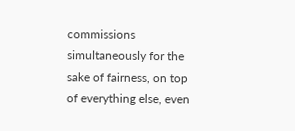commissions simultaneously for the sake of fairness, on top of everything else, even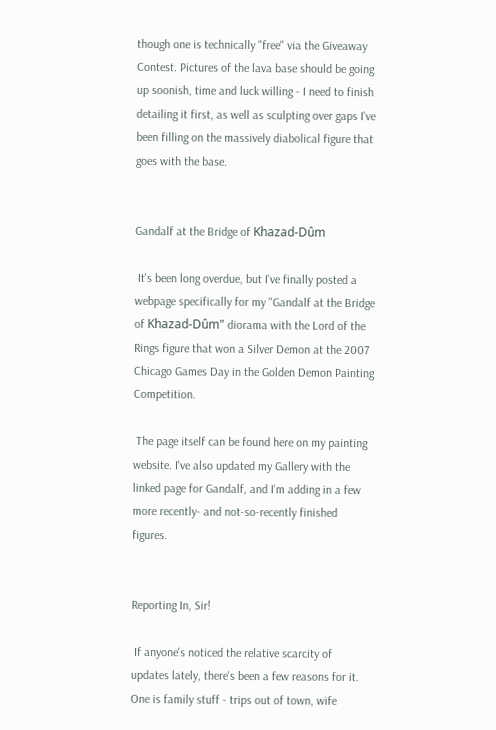though one is technically "free" via the Giveaway Contest. Pictures of the lava base should be going up soonish, time and luck willing - I need to finish detailing it first, as well as sculpting over gaps I've been filling on the massively diabolical figure that goes with the base.


Gandalf at the Bridge of Khazad-Dûm

 It's been long overdue, but I've finally posted a webpage specifically for my "Gandalf at the Bridge of Khazad-Dûm" diorama with the Lord of the Rings figure that won a Silver Demon at the 2007 Chicago Games Day in the Golden Demon Painting Competition.

 The page itself can be found here on my painting website. I've also updated my Gallery with the linked page for Gandalf, and I'm adding in a few more recently- and not-so-recently finished figures.


Reporting In, Sir!

 If anyone's noticed the relative scarcity of updates lately, there's been a few reasons for it. One is family stuff - trips out of town, wife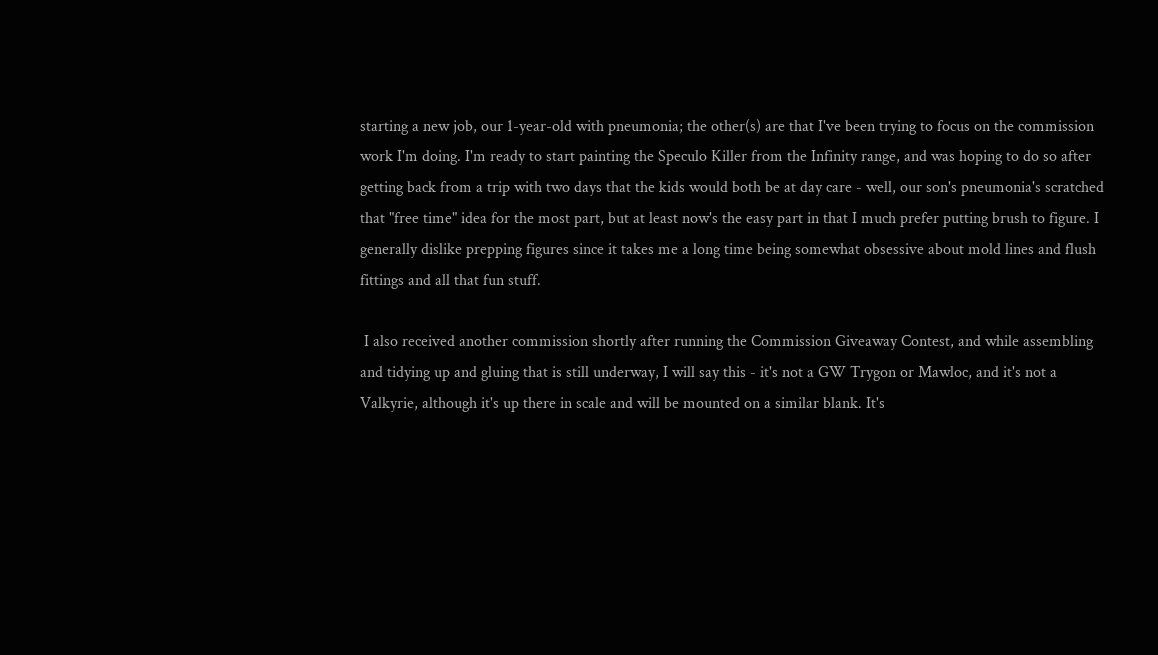starting a new job, our 1-year-old with pneumonia; the other(s) are that I've been trying to focus on the commission work I'm doing. I'm ready to start painting the Speculo Killer from the Infinity range, and was hoping to do so after getting back from a trip with two days that the kids would both be at day care - well, our son's pneumonia's scratched that "free time" idea for the most part, but at least now's the easy part in that I much prefer putting brush to figure. I generally dislike prepping figures since it takes me a long time being somewhat obsessive about mold lines and flush fittings and all that fun stuff.

 I also received another commission shortly after running the Commission Giveaway Contest, and while assembling and tidying up and gluing that is still underway, I will say this - it's not a GW Trygon or Mawloc, and it's not a Valkyrie, although it's up there in scale and will be mounted on a similar blank. It's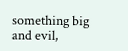something big and evil,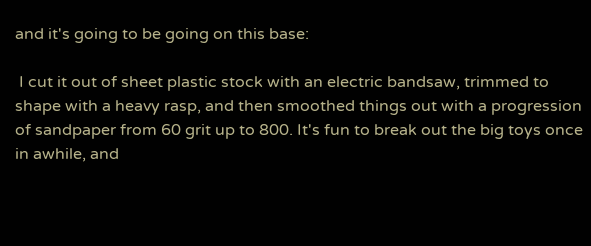and it's going to be going on this base:

 I cut it out of sheet plastic stock with an electric bandsaw, trimmed to shape with a heavy rasp, and then smoothed things out with a progression of sandpaper from 60 grit up to 800. It's fun to break out the big toys once in awhile, and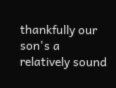thankfully our son's a relatively sound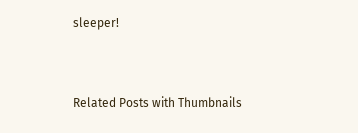sleeper!


Related Posts with Thumbnails